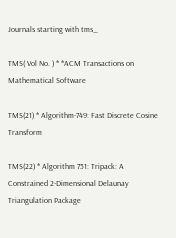Journals starting with tms_

TMS( Vol No. ) * *ACM Transactions on Mathematical Software

TMS(21) * Algorithm-749: Fast Discrete Cosine Transform

TMS(22) * Algorithm 751: Tripack: A Constrained 2-Dimensional Delaunay Triangulation Package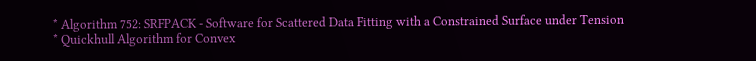* Algorithm 752: SRFPACK - Software for Scattered Data Fitting with a Constrained Surface under Tension
* Quickhull Algorithm for Convex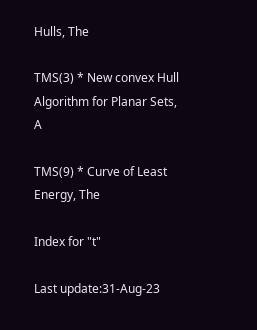Hulls, The

TMS(3) * New convex Hull Algorithm for Planar Sets, A

TMS(9) * Curve of Least Energy, The

Index for "t"

Last update:31-Aug-23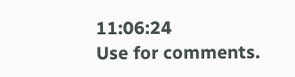11:06:24
Use for comments.